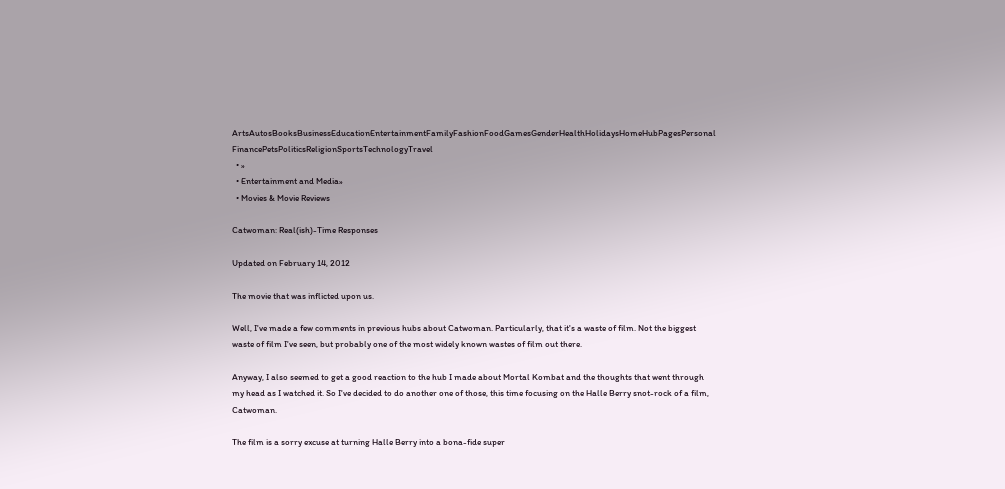ArtsAutosBooksBusinessEducationEntertainmentFamilyFashionFoodGamesGenderHealthHolidaysHomeHubPagesPersonal FinancePetsPoliticsReligionSportsTechnologyTravel
  • »
  • Entertainment and Media»
  • Movies & Movie Reviews

Catwoman: Real(ish)-Time Responses

Updated on February 14, 2012

The movie that was inflicted upon us.

Well, I've made a few comments in previous hubs about Catwoman. Particularly, that it's a waste of film. Not the biggest waste of film I've seen, but probably one of the most widely known wastes of film out there.

Anyway, I also seemed to get a good reaction to the hub I made about Mortal Kombat and the thoughts that went through my head as I watched it. So I've decided to do another one of those, this time focusing on the Halle Berry snot-rock of a film, Catwoman.

The film is a sorry excuse at turning Halle Berry into a bona-fide super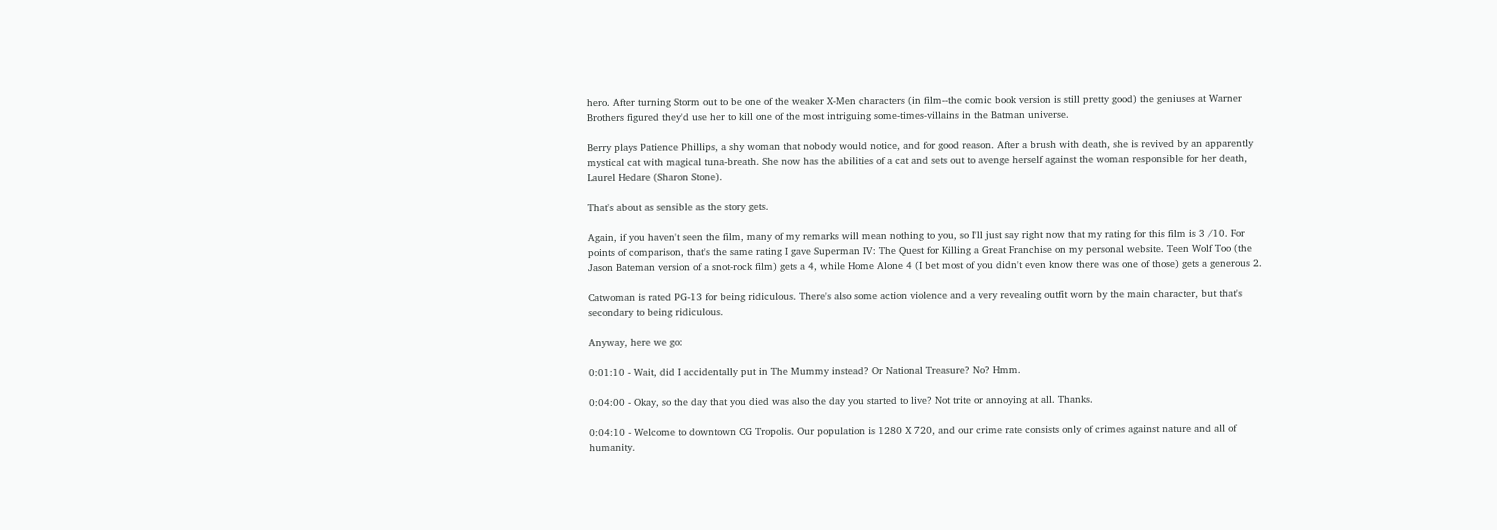hero. After turning Storm out to be one of the weaker X-Men characters (in film--the comic book version is still pretty good) the geniuses at Warner Brothers figured they'd use her to kill one of the most intriguing some-times-villains in the Batman universe.

Berry plays Patience Phillips, a shy woman that nobody would notice, and for good reason. After a brush with death, she is revived by an apparently mystical cat with magical tuna-breath. She now has the abilities of a cat and sets out to avenge herself against the woman responsible for her death, Laurel Hedare (Sharon Stone).

That's about as sensible as the story gets.

Again, if you haven't seen the film, many of my remarks will mean nothing to you, so I'll just say right now that my rating for this film is 3 /10. For points of comparison, that's the same rating I gave Superman IV: The Quest for Killing a Great Franchise on my personal website. Teen Wolf Too (the Jason Bateman version of a snot-rock film) gets a 4, while Home Alone 4 (I bet most of you didn't even know there was one of those) gets a generous 2.

Catwoman is rated PG-13 for being ridiculous. There's also some action violence and a very revealing outfit worn by the main character, but that's secondary to being ridiculous.

Anyway, here we go:

0:01:10 - Wait, did I accidentally put in The Mummy instead? Or National Treasure? No? Hmm.

0:04:00 - Okay, so the day that you died was also the day you started to live? Not trite or annoying at all. Thanks.

0:04:10 - Welcome to downtown CG Tropolis. Our population is 1280 X 720, and our crime rate consists only of crimes against nature and all of humanity.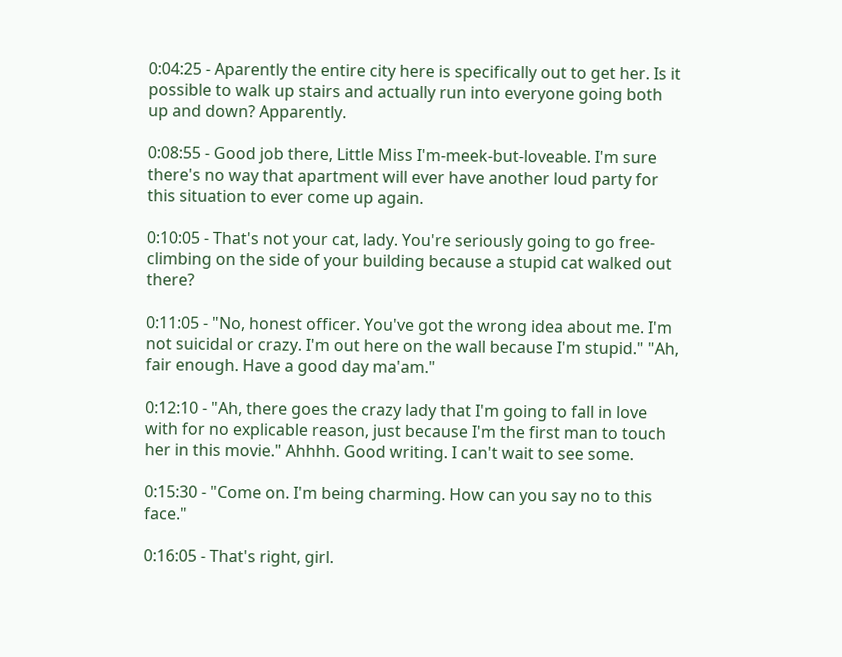0:04:25 - Aparently the entire city here is specifically out to get her. Is it possible to walk up stairs and actually run into everyone going both up and down? Apparently.

0:08:55 - Good job there, Little Miss I'm-meek-but-loveable. I'm sure there's no way that apartment will ever have another loud party for this situation to ever come up again.

0:10:05 - That's not your cat, lady. You're seriously going to go free-climbing on the side of your building because a stupid cat walked out there?

0:11:05 - "No, honest officer. You've got the wrong idea about me. I'm not suicidal or crazy. I'm out here on the wall because I'm stupid." "Ah, fair enough. Have a good day ma'am."

0:12:10 - "Ah, there goes the crazy lady that I'm going to fall in love with for no explicable reason, just because I'm the first man to touch her in this movie." Ahhhh. Good writing. I can't wait to see some.

0:15:30 - "Come on. I'm being charming. How can you say no to this face."

0:16:05 - That's right, girl.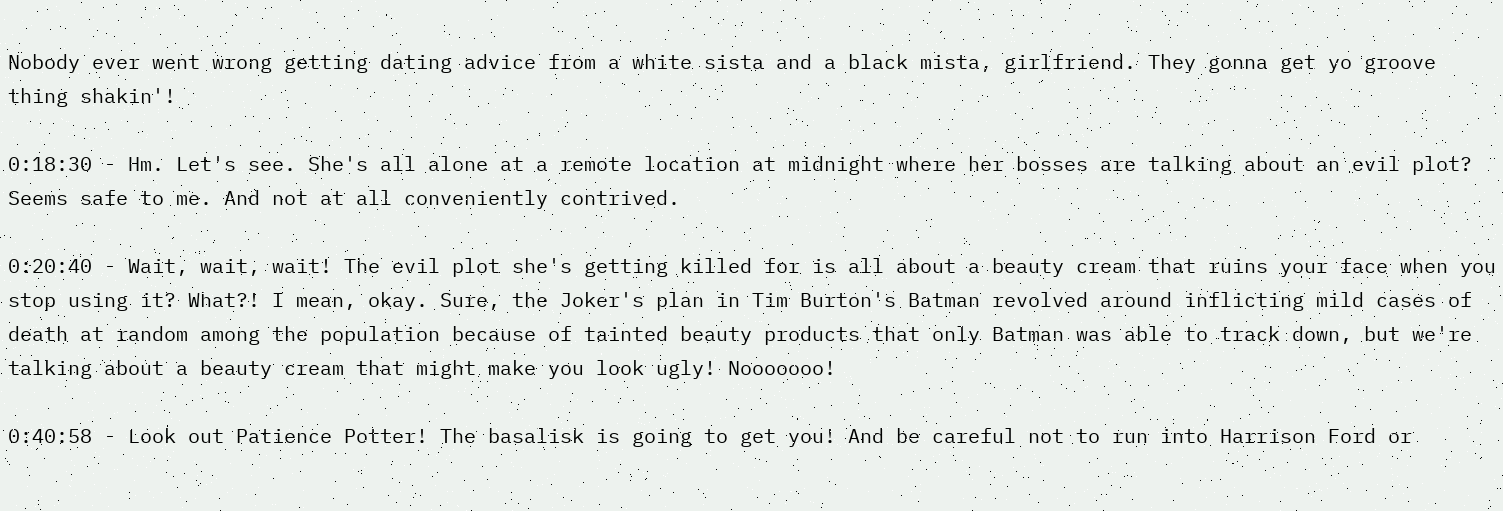Nobody ever went wrong getting dating advice from a white sista and a black mista, girlfriend. They gonna get yo groove thing shakin'!

0:18:30 - Hm. Let's see. She's all alone at a remote location at midnight where her bosses are talking about an evil plot? Seems safe to me. And not at all conveniently contrived.

0:20:40 - Wait, wait, wait! The evil plot she's getting killed for is all about a beauty cream that ruins your face when you stop using it? What?! I mean, okay. Sure, the Joker's plan in Tim Burton's Batman revolved around inflicting mild cases of death at random among the population because of tainted beauty products that only Batman was able to track down, but we're talking about a beauty cream that might make you look ugly! Nooooooo!

0:40:58 - Look out Patience Potter! The basalisk is going to get you! And be careful not to run into Harrison Ford or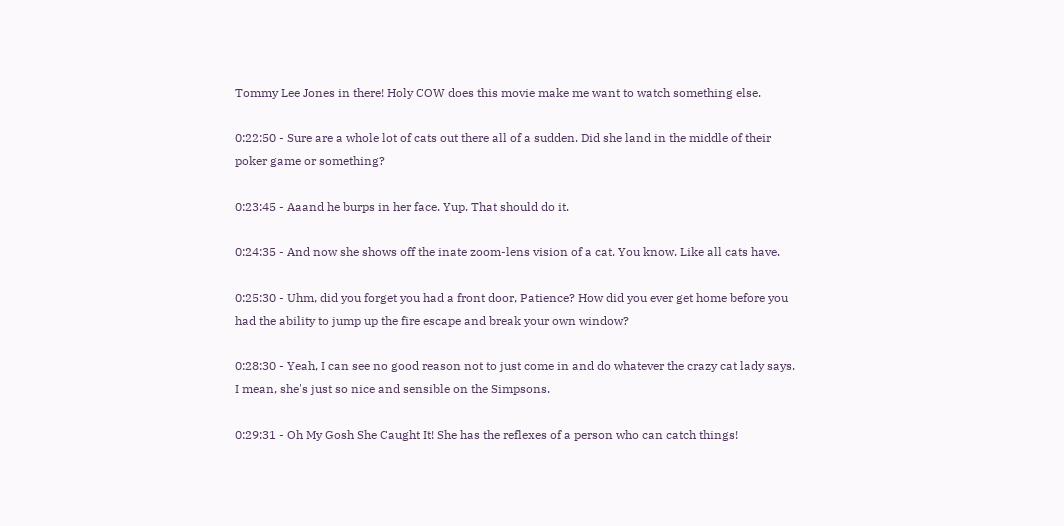Tommy Lee Jones in there! Holy COW does this movie make me want to watch something else.

0:22:50 - Sure are a whole lot of cats out there all of a sudden. Did she land in the middle of their poker game or something?

0:23:45 - Aaand he burps in her face. Yup. That should do it.

0:24:35 - And now she shows off the inate zoom-lens vision of a cat. You know. Like all cats have.

0:25:30 - Uhm, did you forget you had a front door, Patience? How did you ever get home before you had the ability to jump up the fire escape and break your own window?

0:28:30 - Yeah, I can see no good reason not to just come in and do whatever the crazy cat lady says. I mean, she's just so nice and sensible on the Simpsons.

0:29:31 - Oh My Gosh She Caught It! She has the reflexes of a person who can catch things!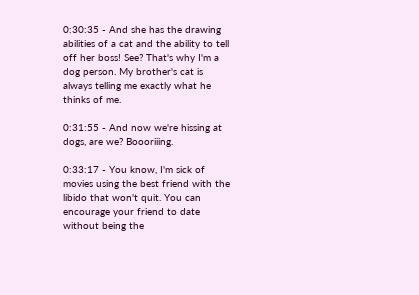0:30:35 - And she has the drawing abilities of a cat and the ability to tell off her boss! See? That's why I'm a dog person. My brother's cat is always telling me exactly what he thinks of me.

0:31:55 - And now we're hissing at dogs, are we? Boooriiing.

0:33:17 - You know, I'm sick of movies using the best friend with the libido that won't quit. You can encourage your friend to date without being the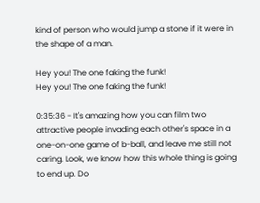kind of person who would jump a stone if it were in the shape of a man.

Hey you! The one faking the funk!
Hey you! The one faking the funk!

0:35:36 - It's amazing how you can film two attractive people invading each other's space in a one-on-one game of b-ball, and leave me still not caring. Look, we know how this whole thing is going to end up. Do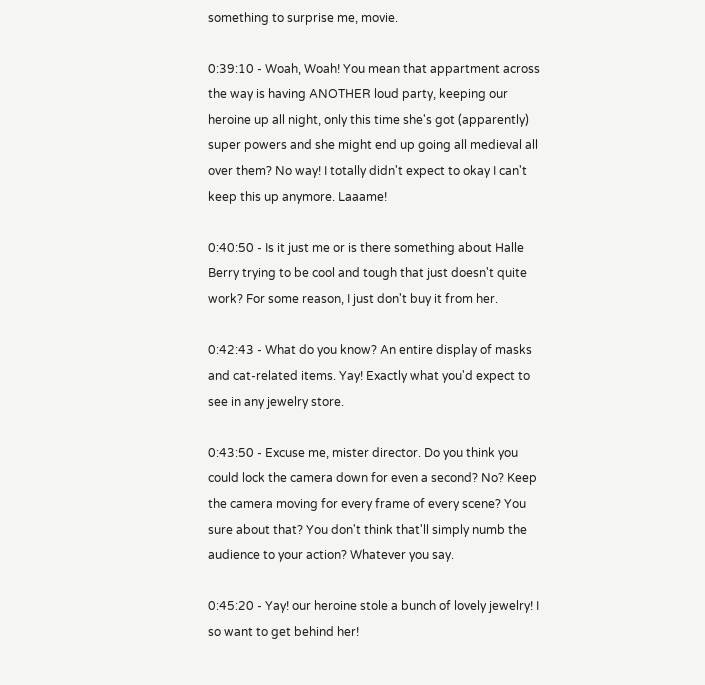something to surprise me, movie.

0:39:10 - Woah, Woah! You mean that appartment across the way is having ANOTHER loud party, keeping our heroine up all night, only this time she's got (apparently) super powers and she might end up going all medieval all over them? No way! I totally didn't expect to okay I can't keep this up anymore. Laaame!

0:40:50 - Is it just me or is there something about Halle Berry trying to be cool and tough that just doesn't quite work? For some reason, I just don't buy it from her.

0:42:43 - What do you know? An entire display of masks and cat-related items. Yay! Exactly what you'd expect to see in any jewelry store.

0:43:50 - Excuse me, mister director. Do you think you could lock the camera down for even a second? No? Keep the camera moving for every frame of every scene? You sure about that? You don't think that'll simply numb the audience to your action? Whatever you say.

0:45:20 - Yay! our heroine stole a bunch of lovely jewelry! I so want to get behind her!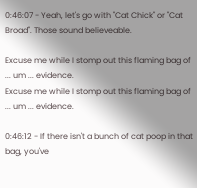0:46:07 - Yeah, let's go with "Cat Chick" or "Cat Broad". Those sound believeable.

Excuse me while I stomp out this flaming bag of ... um ... evidence.
Excuse me while I stomp out this flaming bag of ... um ... evidence.

0:46:12 - If there isn't a bunch of cat poop in that bag, you've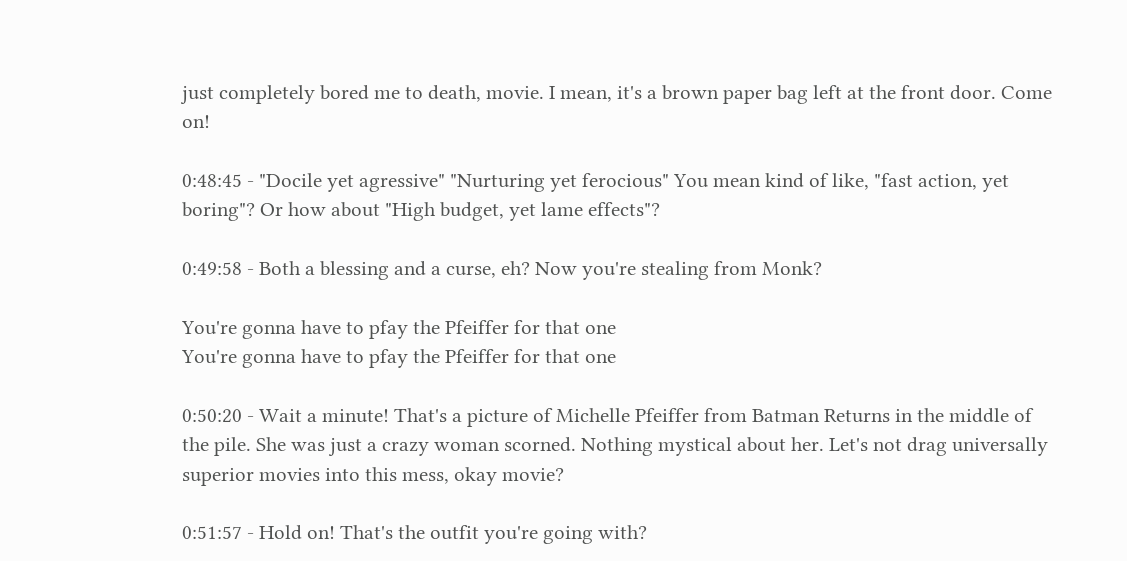just completely bored me to death, movie. I mean, it's a brown paper bag left at the front door. Come on!

0:48:45 - "Docile yet agressive" "Nurturing yet ferocious" You mean kind of like, "fast action, yet boring"? Or how about "High budget, yet lame effects"?

0:49:58 - Both a blessing and a curse, eh? Now you're stealing from Monk?

You're gonna have to pfay the Pfeiffer for that one
You're gonna have to pfay the Pfeiffer for that one

0:50:20 - Wait a minute! That's a picture of Michelle Pfeiffer from Batman Returns in the middle of the pile. She was just a crazy woman scorned. Nothing mystical about her. Let's not drag universally superior movies into this mess, okay movie?

0:51:57 - Hold on! That's the outfit you're going with?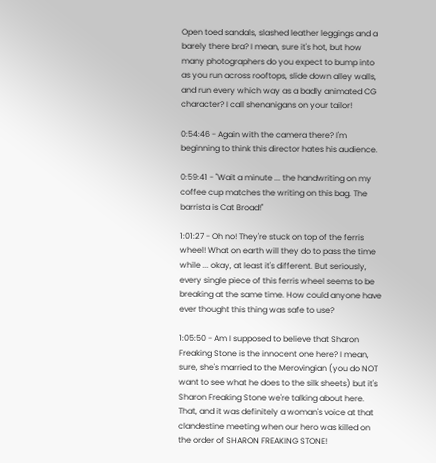Open toed sandals, slashed leather leggings and a barely there bra? I mean, sure it's hot, but how many photographers do you expect to bump into as you run across rooftops, slide down alley walls, and run every which way as a badly animated CG character? I call shenanigans on your tailor!

0:54:46 - Again with the camera there? I'm beginning to think this director hates his audience.

0:59:41 - "Wait a minute ... the handwriting on my coffee cup matches the writing on this bag. The barrista is Cat Broad!"

1:01:27 - Oh no! They're stuck on top of the ferris wheel! What on earth will they do to pass the time while ... okay, at least it's different. But seriously, every single piece of this ferris wheel seems to be breaking at the same time. How could anyone have ever thought this thing was safe to use?

1:05:50 - Am I supposed to believe that Sharon Freaking Stone is the innocent one here? I mean, sure, she's married to the Merovingian (you do NOT want to see what he does to the silk sheets) but it's Sharon Freaking Stone we're talking about here. That, and it was definitely a woman's voice at that clandestine meeting when our hero was killed on the order of SHARON FREAKING STONE!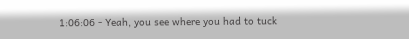1:06:06 - Yeah, you see where you had to tuck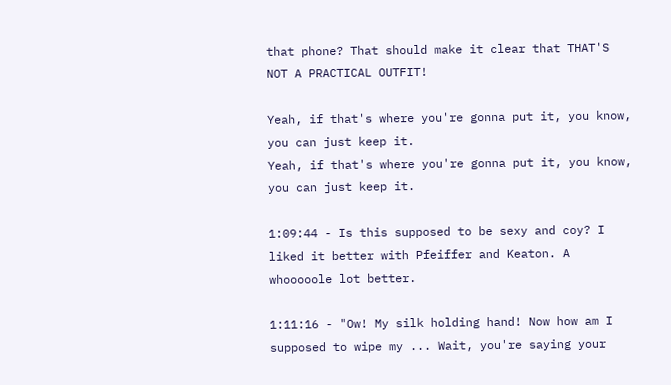that phone? That should make it clear that THAT'S NOT A PRACTICAL OUTFIT!

Yeah, if that's where you're gonna put it, you know, you can just keep it.
Yeah, if that's where you're gonna put it, you know, you can just keep it.

1:09:44 - Is this supposed to be sexy and coy? I liked it better with Pfeiffer and Keaton. A whooooole lot better.

1:11:16 - "Ow! My silk holding hand! Now how am I supposed to wipe my ... Wait, you're saying your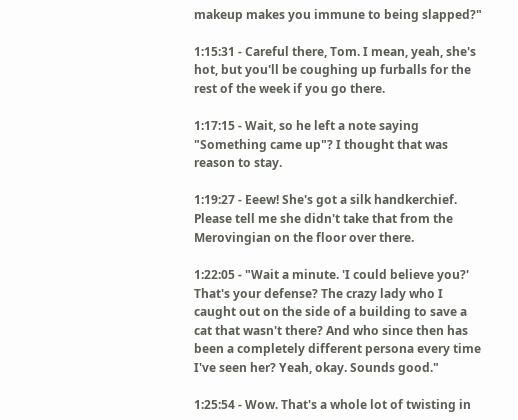makeup makes you immune to being slapped?"

1:15:31 - Careful there, Tom. I mean, yeah, she's hot, but you'll be coughing up furballs for the rest of the week if you go there.

1:17:15 - Wait, so he left a note saying "Something came up"? I thought that was reason to stay.

1:19:27 - Eeew! She's got a silk handkerchief. Please tell me she didn't take that from the Merovingian on the floor over there.

1:22:05 - "Wait a minute. 'I could believe you?' That's your defense? The crazy lady who I caught out on the side of a building to save a cat that wasn't there? And who since then has been a completely different persona every time I've seen her? Yeah, okay. Sounds good."

1:25:54 - Wow. That's a whole lot of twisting in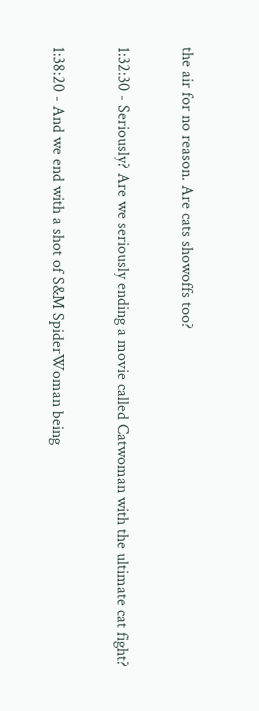the air for no reason. Are cats showoffs too?

1:32:30 - Seriously? Are we seriously ending a movie called Catwoman with the ultimate cat fight?

1:38:20 - And we end with a shot of S&M SpiderWoman being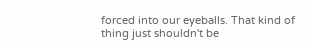forced into our eyeballs. That kind of thing just shouldn't be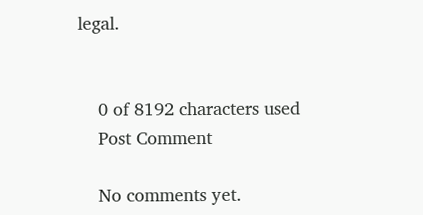legal.


    0 of 8192 characters used
    Post Comment

    No comments yet.